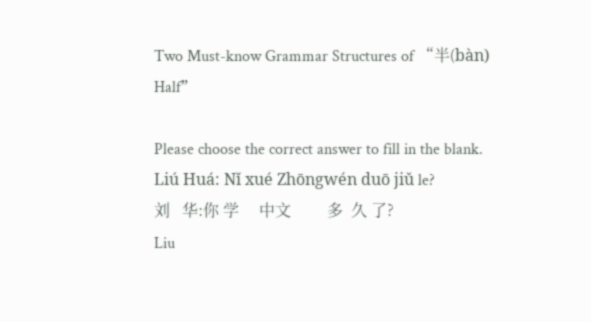Two Must-know Grammar Structures of “半(bàn) Half”

Please choose the correct answer to fill in the blank.
Liú Huá: Nǐ xué Zhōngwén duō jiǔ le?
刘   华:你 学     中文         多  久 了?
Liu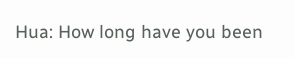Hua: How long have you been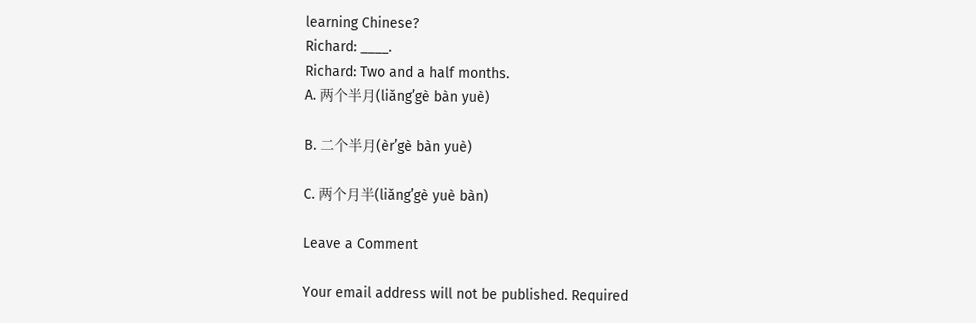learning Chinese?
Richard: ____.
Richard: Two and a half months.
A. 两个半月(liǎng’gè bàn yuè)

B. 二个半月(èr’gè bàn yuè)

C. 两个月半(liǎng’gè yuè bàn)

Leave a Comment

Your email address will not be published. Required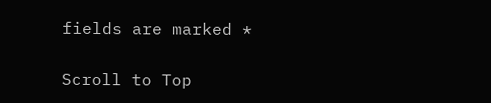fields are marked *

Scroll to Top